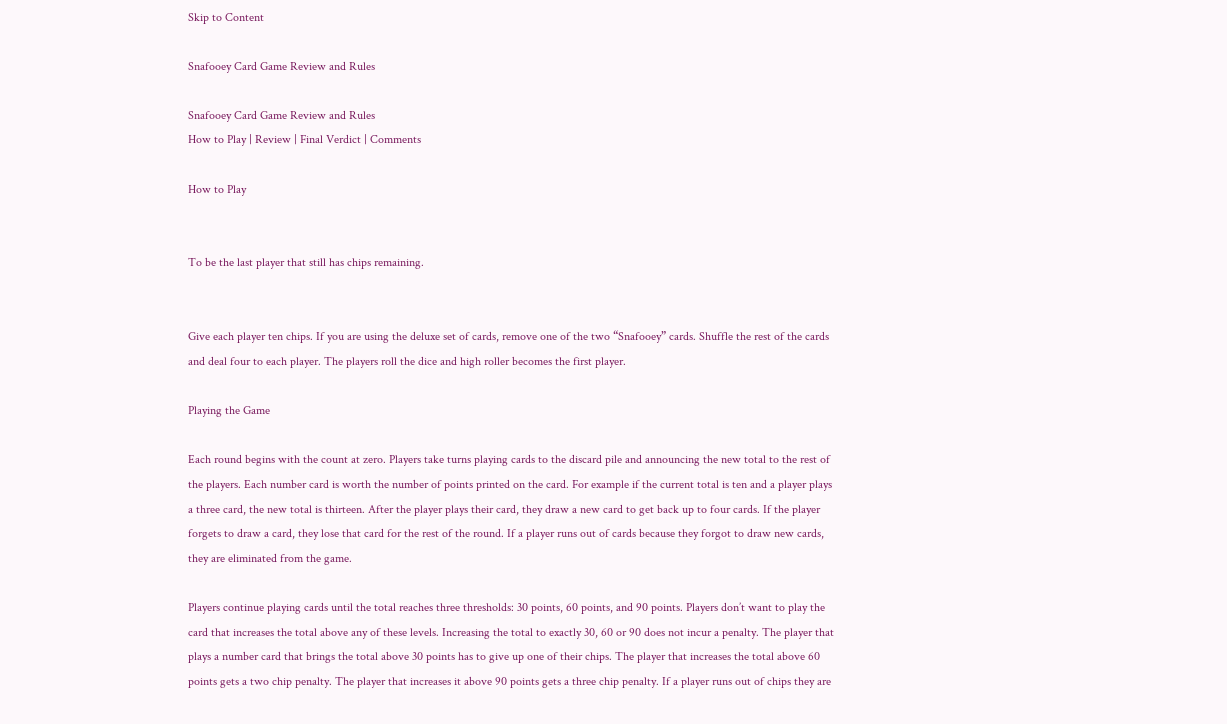Skip to Content

Snafooey Card Game Review and Rules

Snafooey Card Game Review and Rules
How to Play | Review | Final Verdict | Comments

How to Play


To be the last player that still has chips remaining.


Give each player ten chips. If you are using the deluxe set of cards, remove one of the two “Snafooey” cards. Shuffle the rest of the cards and deal four to each player. The players roll the dice and high roller becomes the first player.

Playing the Game

Each round begins with the count at zero. Players take turns playing cards to the discard pile and announcing the new total to the rest of the players. Each number card is worth the number of points printed on the card. For example if the current total is ten and a player plays a three card, the new total is thirteen. After the player plays their card, they draw a new card to get back up to four cards. If the player forgets to draw a card, they lose that card for the rest of the round. If a player runs out of cards because they forgot to draw new cards, they are eliminated from the game.

Players continue playing cards until the total reaches three thresholds: 30 points, 60 points, and 90 points. Players don’t want to play the card that increases the total above any of these levels. Increasing the total to exactly 30, 60 or 90 does not incur a penalty. The player that plays a number card that brings the total above 30 points has to give up one of their chips. The player that increases the total above 60 points gets a two chip penalty. The player that increases it above 90 points gets a three chip penalty. If a player runs out of chips they are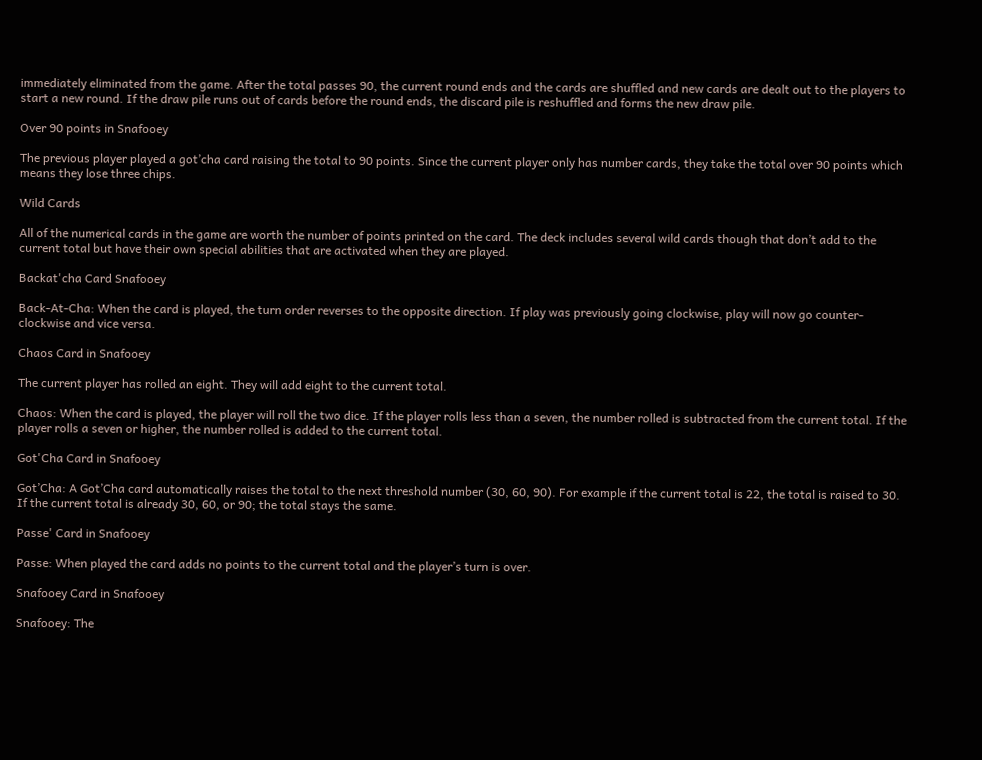immediately eliminated from the game. After the total passes 90, the current round ends and the cards are shuffled and new cards are dealt out to the players to start a new round. If the draw pile runs out of cards before the round ends, the discard pile is reshuffled and forms the new draw pile.

Over 90 points in Snafooey

The previous player played a got’cha card raising the total to 90 points. Since the current player only has number cards, they take the total over 90 points which means they lose three chips.

Wild Cards

All of the numerical cards in the game are worth the number of points printed on the card. The deck includes several wild cards though that don’t add to the current total but have their own special abilities that are activated when they are played.

Backat'cha Card Snafooey

Back-At-Cha: When the card is played, the turn order reverses to the opposite direction. If play was previously going clockwise, play will now go counter-clockwise and vice versa.

Chaos Card in Snafooey

The current player has rolled an eight. They will add eight to the current total.

Chaos: When the card is played, the player will roll the two dice. If the player rolls less than a seven, the number rolled is subtracted from the current total. If the player rolls a seven or higher, the number rolled is added to the current total.

Got'Cha Card in Snafooey

Got’Cha: A Got’Cha card automatically raises the total to the next threshold number (30, 60, 90). For example if the current total is 22, the total is raised to 30. If the current total is already 30, 60, or 90; the total stays the same.

Passe' Card in Snafooey

Passe: When played the card adds no points to the current total and the player’s turn is over.

Snafooey Card in Snafooey

Snafooey: The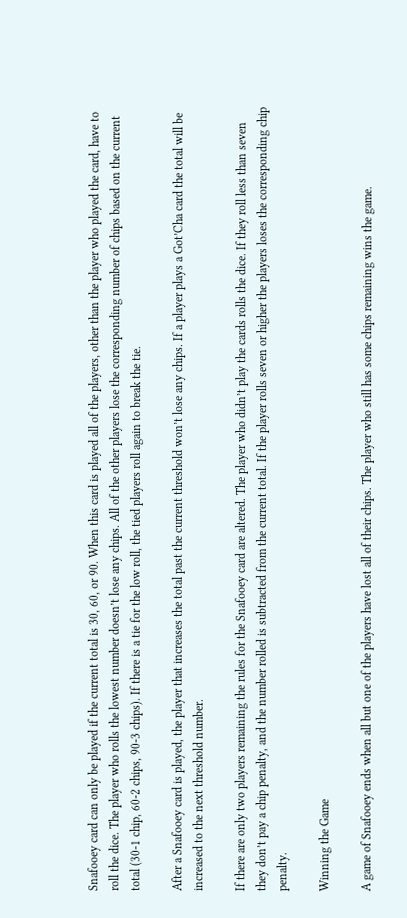Snafooey card can only be played if the current total is 30, 60, or 90. When this card is played all of the players, other than the player who played the card, have to roll the dice. The player who rolls the lowest number doesn’t lose any chips. All of the other players lose the corresponding number of chips based on the current total (30-1 chip, 60-2 chips, 90-3 chips). If there is a tie for the low roll, the tied players roll again to break the tie.

After a Snafooey card is played, the player that increases the total past the current threshold won’t lose any chips. If a player plays a Got’Cha card the total will be increased to the next threshold number.

If there are only two players remaining the rules for the Snafooey card are altered. The player who didn’t play the cards rolls the dice. If they roll less than seven they don’t pay a chip penalty, and the number rolled is subtracted from the current total. If the player rolls seven or higher the players loses the corresponding chip penalty.

Winning the Game

A game of Snafooey ends when all but one of the players have lost all of their chips. The player who still has some chips remaining wins the game.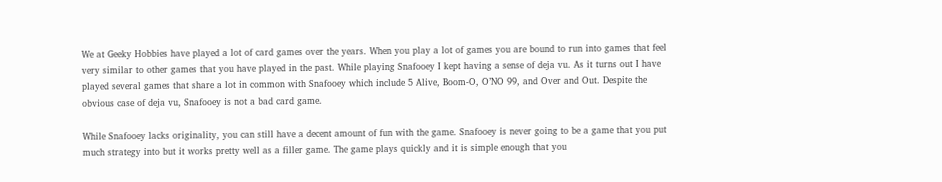We at Geeky Hobbies have played a lot of card games over the years. When you play a lot of games you are bound to run into games that feel very similar to other games that you have played in the past. While playing Snafooey I kept having a sense of deja vu. As it turns out I have played several games that share a lot in common with Snafooey which include 5 Alive, Boom-O, O’NO 99, and Over and Out. Despite the obvious case of deja vu, Snafooey is not a bad card game.

While Snafooey lacks originality, you can still have a decent amount of fun with the game. Snafooey is never going to be a game that you put much strategy into but it works pretty well as a filler game. The game plays quickly and it is simple enough that you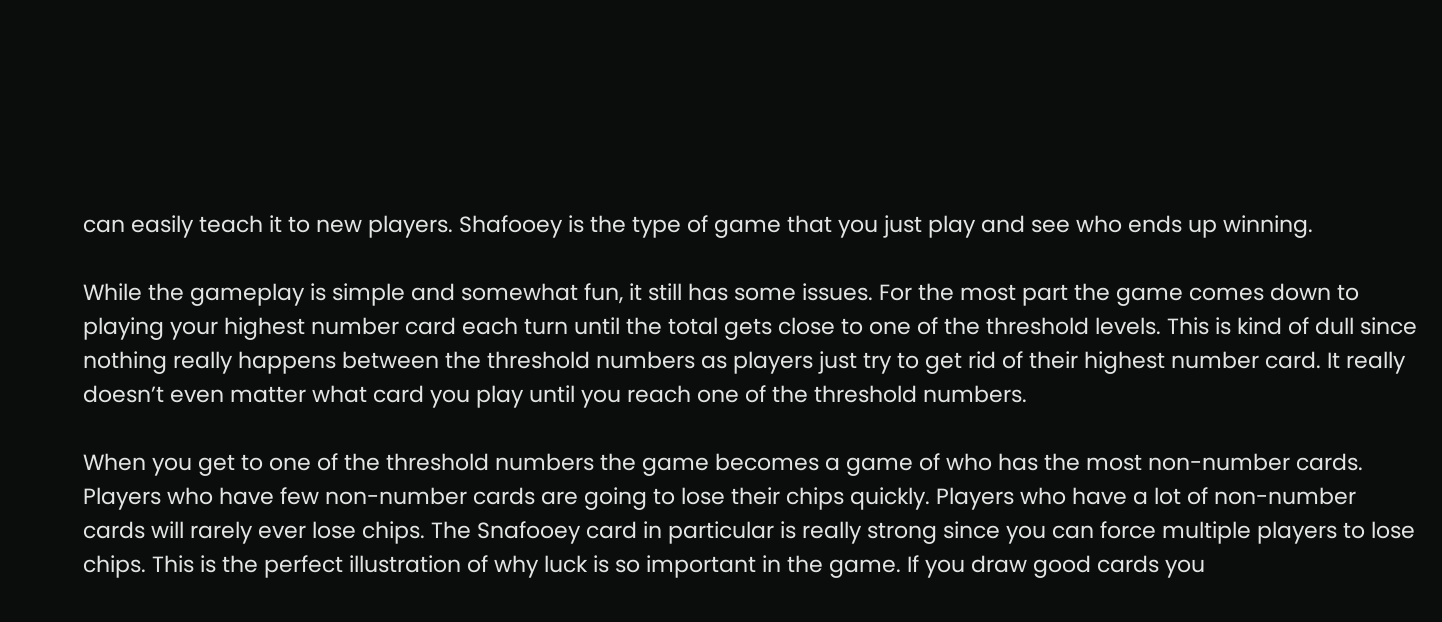can easily teach it to new players. Shafooey is the type of game that you just play and see who ends up winning.

While the gameplay is simple and somewhat fun, it still has some issues. For the most part the game comes down to playing your highest number card each turn until the total gets close to one of the threshold levels. This is kind of dull since nothing really happens between the threshold numbers as players just try to get rid of their highest number card. It really doesn’t even matter what card you play until you reach one of the threshold numbers.

When you get to one of the threshold numbers the game becomes a game of who has the most non-number cards. Players who have few non-number cards are going to lose their chips quickly. Players who have a lot of non-number cards will rarely ever lose chips. The Snafooey card in particular is really strong since you can force multiple players to lose chips. This is the perfect illustration of why luck is so important in the game. If you draw good cards you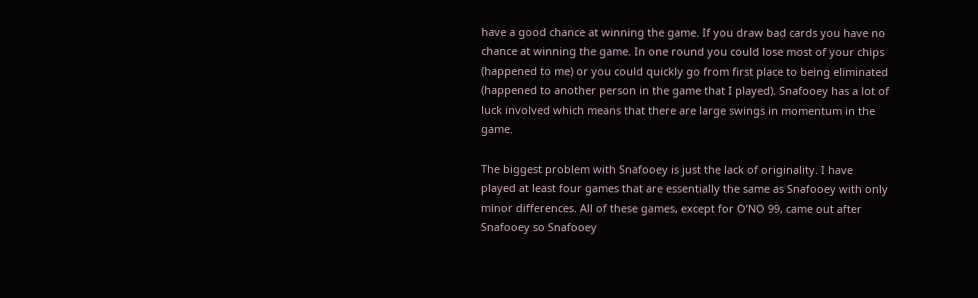have a good chance at winning the game. If you draw bad cards you have no chance at winning the game. In one round you could lose most of your chips (happened to me) or you could quickly go from first place to being eliminated (happened to another person in the game that I played). Snafooey has a lot of luck involved which means that there are large swings in momentum in the game.

The biggest problem with Snafooey is just the lack of originality. I have played at least four games that are essentially the same as Snafooey with only minor differences. All of these games, except for O’NO 99, came out after Snafooey so Snafooey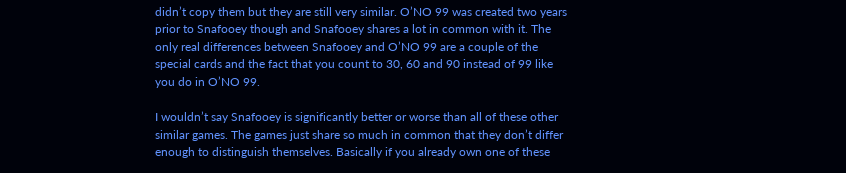didn’t copy them but they are still very similar. O’NO 99 was created two years prior to Snafooey though and Snafooey shares a lot in common with it. The only real differences between Snafooey and O’NO 99 are a couple of the special cards and the fact that you count to 30, 60 and 90 instead of 99 like you do in O’NO 99.

I wouldn’t say Snafooey is significantly better or worse than all of these other similar games. The games just share so much in common that they don’t differ enough to distinguish themselves. Basically if you already own one of these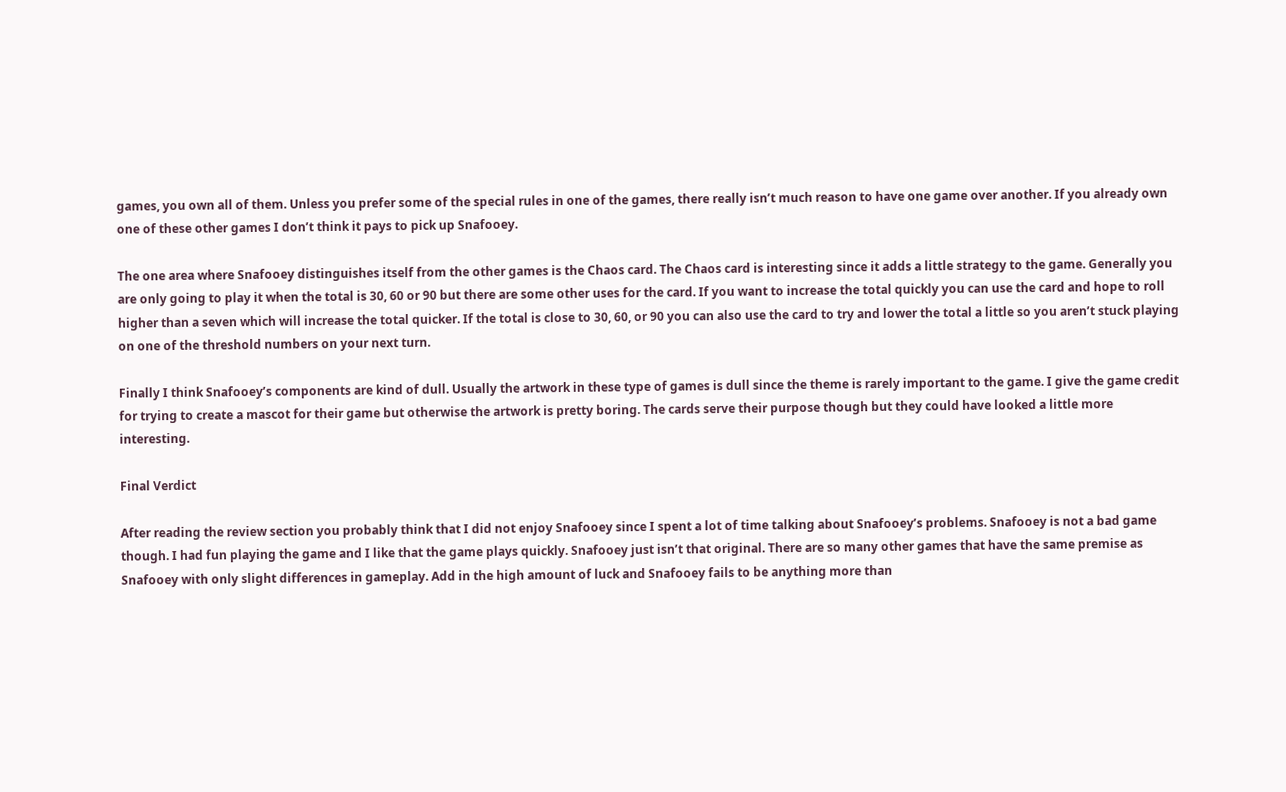games, you own all of them. Unless you prefer some of the special rules in one of the games, there really isn’t much reason to have one game over another. If you already own one of these other games I don’t think it pays to pick up Snafooey.

The one area where Snafooey distinguishes itself from the other games is the Chaos card. The Chaos card is interesting since it adds a little strategy to the game. Generally you are only going to play it when the total is 30, 60 or 90 but there are some other uses for the card. If you want to increase the total quickly you can use the card and hope to roll higher than a seven which will increase the total quicker. If the total is close to 30, 60, or 90 you can also use the card to try and lower the total a little so you aren’t stuck playing on one of the threshold numbers on your next turn.

Finally I think Snafooey’s components are kind of dull. Usually the artwork in these type of games is dull since the theme is rarely important to the game. I give the game credit for trying to create a mascot for their game but otherwise the artwork is pretty boring. The cards serve their purpose though but they could have looked a little more interesting.

Final Verdict

After reading the review section you probably think that I did not enjoy Snafooey since I spent a lot of time talking about Snafooey’s problems. Snafooey is not a bad game though. I had fun playing the game and I like that the game plays quickly. Snafooey just isn’t that original. There are so many other games that have the same premise as Snafooey with only slight differences in gameplay. Add in the high amount of luck and Snafooey fails to be anything more than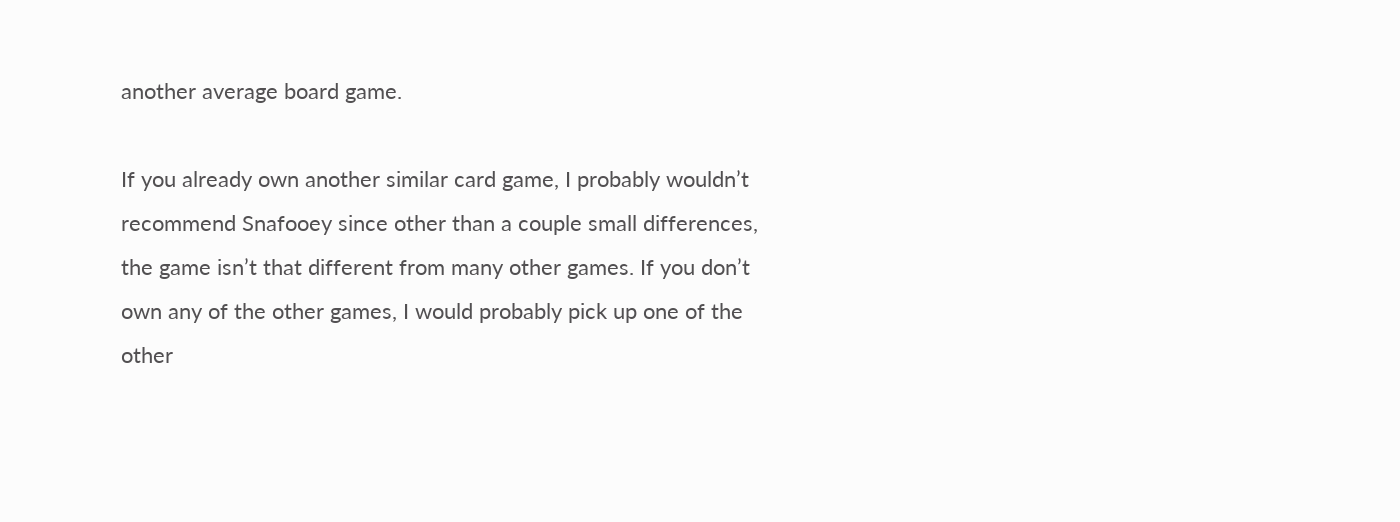another average board game.

If you already own another similar card game, I probably wouldn’t recommend Snafooey since other than a couple small differences, the game isn’t that different from many other games. If you don’t own any of the other games, I would probably pick up one of the other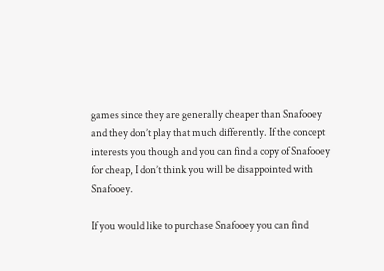games since they are generally cheaper than Snafooey and they don’t play that much differently. If the concept interests you though and you can find a copy of Snafooey for cheap, I don’t think you will be disappointed with Snafooey.

If you would like to purchase Snafooey you can find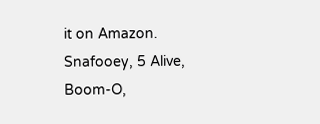it on Amazon. Snafooey, 5 Alive, Boom-O,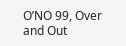O’NO 99, Over and Out